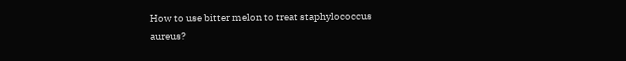How to use bitter melon to treat staphylococcus aureus?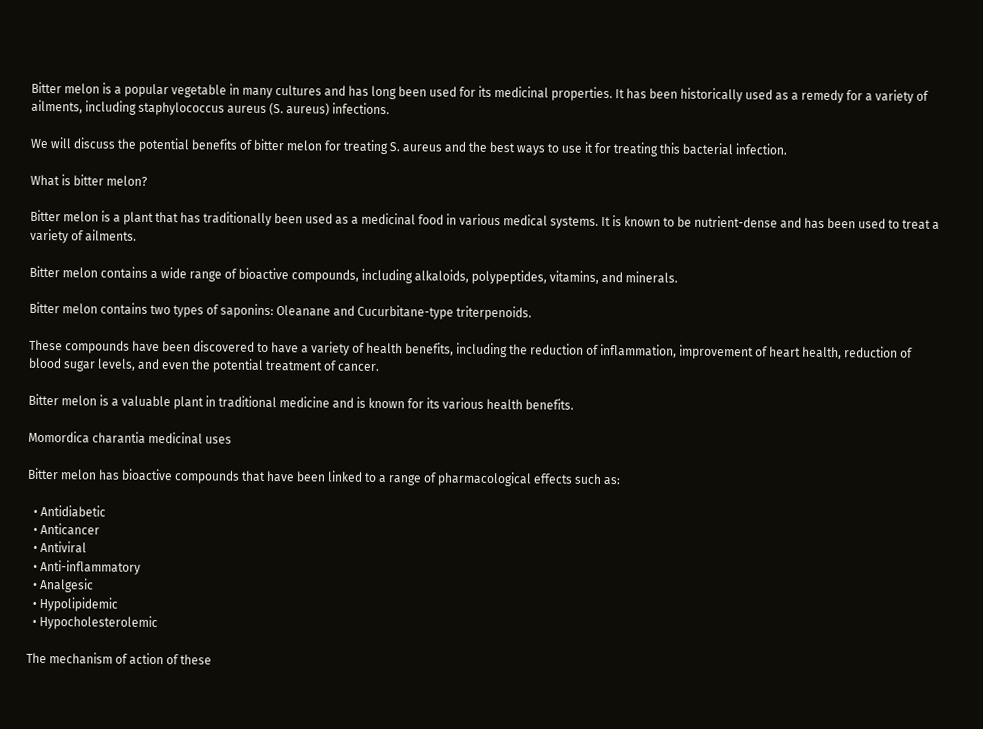Bitter melon is a popular vegetable in many cultures and has long been used for its medicinal properties. It has been historically used as a remedy for a variety of ailments, including staphylococcus aureus (S. aureus) infections.

We will discuss the potential benefits of bitter melon for treating S. aureus and the best ways to use it for treating this bacterial infection.

What is bitter melon?

Bitter melon is a plant that has traditionally been used as a medicinal food in various medical systems. It is known to be nutrient-dense and has been used to treat a variety of ailments.

Bitter melon contains a wide range of bioactive compounds, including alkaloids, polypeptides, vitamins, and minerals.

Bitter melon contains two types of saponins: Oleanane and Cucurbitane-type triterpenoids.

These compounds have been discovered to have a variety of health benefits, including the reduction of inflammation, improvement of heart health, reduction of blood sugar levels, and even the potential treatment of cancer.

Bitter melon is a valuable plant in traditional medicine and is known for its various health benefits.

Momordica charantia medicinal uses

Bitter melon has bioactive compounds that have been linked to a range of pharmacological effects such as:

  • Antidiabetic
  • Anticancer
  • Antiviral
  • Anti-inflammatory
  • Analgesic
  • Hypolipidemic
  • Hypocholesterolemic

The mechanism of action of these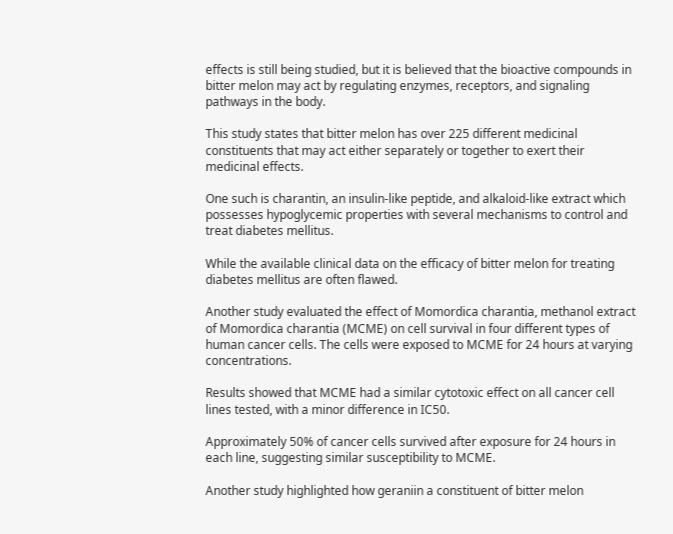effects is still being studied, but it is believed that the bioactive compounds in bitter melon may act by regulating enzymes, receptors, and signaling pathways in the body.

This study states that bitter melon has over 225 different medicinal constituents that may act either separately or together to exert their medicinal effects.

One such is charantin, an insulin-like peptide, and alkaloid-like extract which possesses hypoglycemic properties with several mechanisms to control and treat diabetes mellitus.

While the available clinical data on the efficacy of bitter melon for treating diabetes mellitus are often flawed.

Another study evaluated the effect of Momordica charantia, methanol extract of Momordica charantia (MCME) on cell survival in four different types of human cancer cells. The cells were exposed to MCME for 24 hours at varying concentrations.

Results showed that MCME had a similar cytotoxic effect on all cancer cell lines tested, with a minor difference in IC50.

Approximately 50% of cancer cells survived after exposure for 24 hours in each line, suggesting similar susceptibility to MCME.

Another study highlighted how geraniin a constituent of bitter melon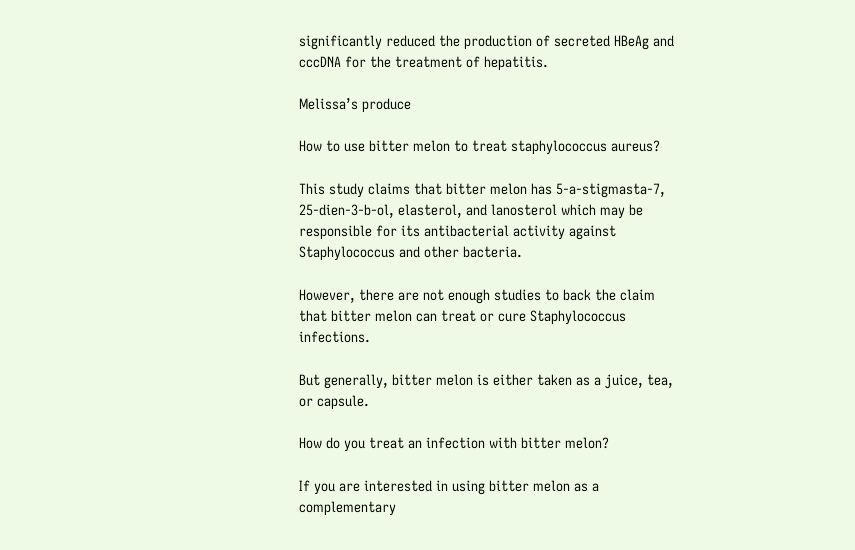significantly reduced the production of secreted HBeAg and cccDNA for the treatment of hepatitis.

Melissa’s produce

How to use bitter melon to treat staphylococcus aureus?

This study claims that bitter melon has 5-a-stigmasta-7, 25-dien-3-b-ol, elasterol, and lanosterol which may be responsible for its antibacterial activity against Staphylococcus and other bacteria.

However, there are not enough studies to back the claim that bitter melon can treat or cure Staphylococcus infections.

But generally, bitter melon is either taken as a juice, tea, or capsule.

How do you treat an infection with bitter melon?

If you are interested in using bitter melon as a complementary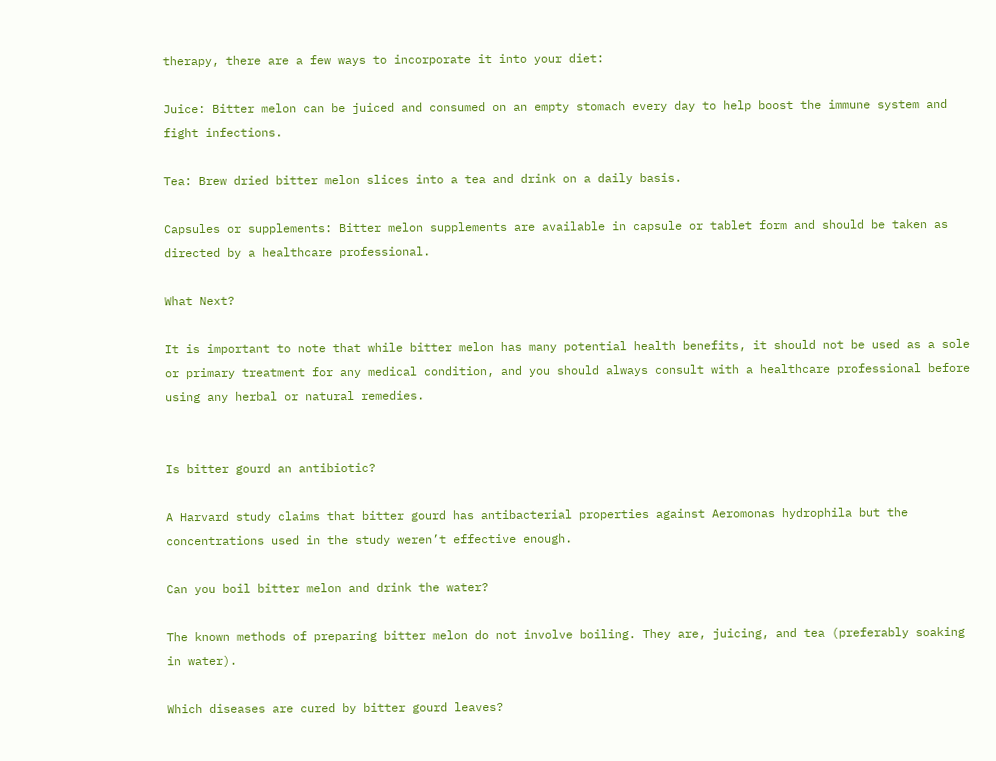therapy, there are a few ways to incorporate it into your diet:

Juice: Bitter melon can be juiced and consumed on an empty stomach every day to help boost the immune system and fight infections.

Tea: Brew dried bitter melon slices into a tea and drink on a daily basis.

Capsules or supplements: Bitter melon supplements are available in capsule or tablet form and should be taken as directed by a healthcare professional.

What Next?

It is important to note that while bitter melon has many potential health benefits, it should not be used as a sole or primary treatment for any medical condition, and you should always consult with a healthcare professional before using any herbal or natural remedies.


Is bitter gourd an antibiotic?

A Harvard study claims that bitter gourd has antibacterial properties against Aeromonas hydrophila but the concentrations used in the study weren’t effective enough.

Can you boil bitter melon and drink the water?

The known methods of preparing bitter melon do not involve boiling. They are, juicing, and tea (preferably soaking in water).

Which diseases are cured by bitter gourd leaves?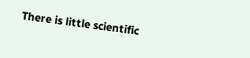There is little scientific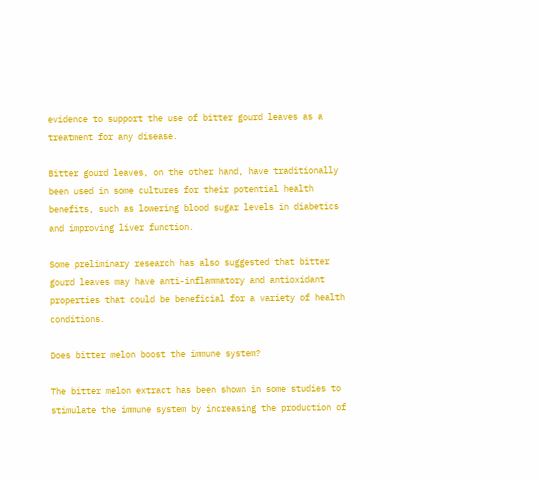evidence to support the use of bitter gourd leaves as a treatment for any disease.

Bitter gourd leaves, on the other hand, have traditionally been used in some cultures for their potential health benefits, such as lowering blood sugar levels in diabetics and improving liver function.

Some preliminary research has also suggested that bitter gourd leaves may have anti-inflammatory and antioxidant properties that could be beneficial for a variety of health conditions.

Does bitter melon boost the immune system?

The bitter melon extract has been shown in some studies to stimulate the immune system by increasing the production of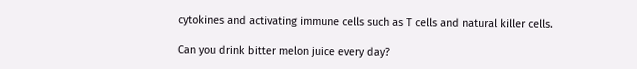cytokines and activating immune cells such as T cells and natural killer cells.

Can you drink bitter melon juice every day?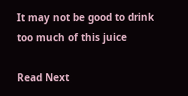It may not be good to drink too much of this juice

Read Next